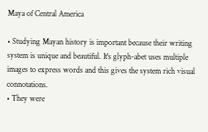Maya of Central America

• Studying Mayan history is important because their writing system is unique and beautiful. It's glyph-abet uses multiple images to express words and this gives the system rich visual connotations.
• They were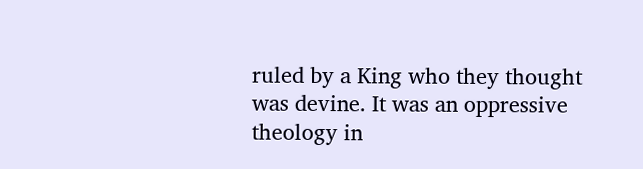ruled by a King who they thought was devine. It was an oppressive theology in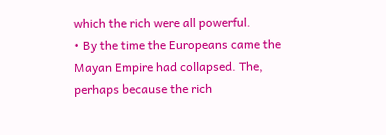which the rich were all powerful.
• By the time the Europeans came the Mayan Empire had collapsed. The, perhaps because the rich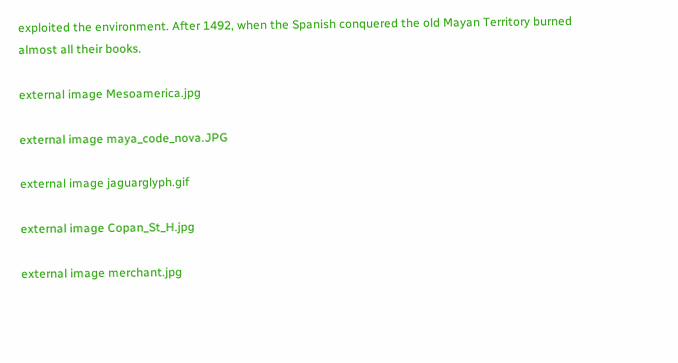exploited the environment. After 1492, when the Spanish conquered the old Mayan Territory burned almost all their books.

external image Mesoamerica.jpg

external image maya_code_nova.JPG

external image jaguarglyph.gif

external image Copan_St_H.jpg

external image merchant.jpg